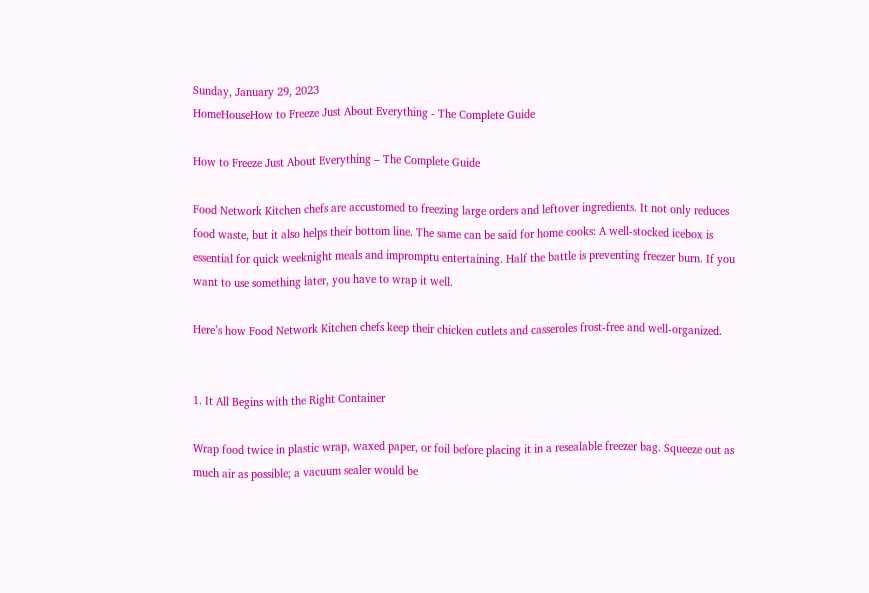Sunday, January 29, 2023
HomeHouseHow to Freeze Just About Everything - The Complete Guide

How to Freeze Just About Everything – The Complete Guide

Food Network Kitchen chefs are accustomed to freezing large orders and leftover ingredients. It not only reduces food waste, but it also helps their bottom line. The same can be said for home cooks: A well-stocked icebox is essential for quick weeknight meals and impromptu entertaining. Half the battle is preventing freezer burn. If you want to use something later, you have to wrap it well.

Here’s how Food Network Kitchen chefs keep their chicken cutlets and casseroles frost-free and well-organized.


1. It All Begins with the Right Container

Wrap food twice in plastic wrap, waxed paper, or foil before placing it in a resealable freezer bag. Squeeze out as much air as possible; a vacuum sealer would be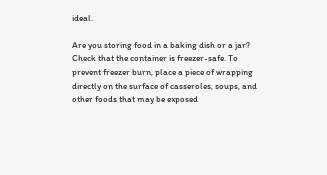ideal.

Are you storing food in a baking dish or a jar? Check that the container is freezer-safe. To prevent freezer burn, place a piece of wrapping directly on the surface of casseroles, soups, and other foods that may be exposed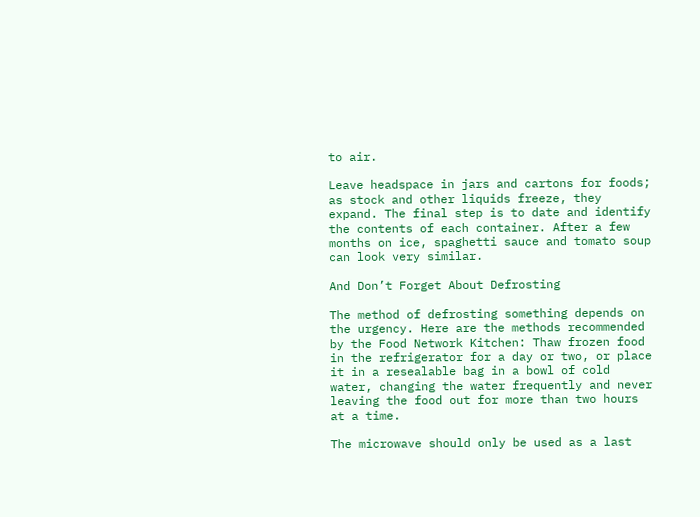to air.

Leave headspace in jars and cartons for foods; as stock and other liquids freeze, they expand. The final step is to date and identify the contents of each container. After a few months on ice, spaghetti sauce and tomato soup can look very similar.

And Don’t Forget About Defrosting

The method of defrosting something depends on the urgency. Here are the methods recommended by the Food Network Kitchen: Thaw frozen food in the refrigerator for a day or two, or place it in a resealable bag in a bowl of cold water, changing the water frequently and never leaving the food out for more than two hours at a time.

The microwave should only be used as a last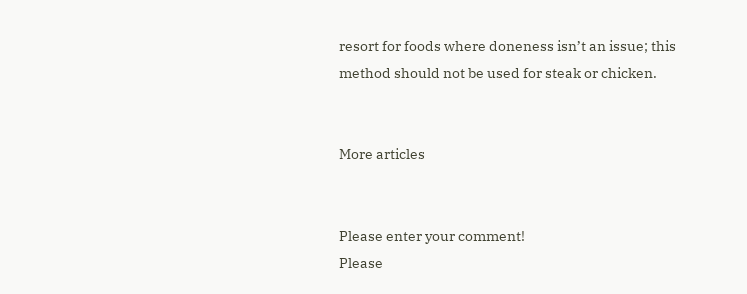resort for foods where doneness isn’t an issue; this method should not be used for steak or chicken.


More articles


Please enter your comment!
Please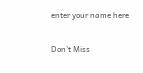enter your name here

Don't Miss